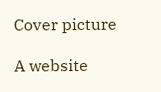Cover picture

A website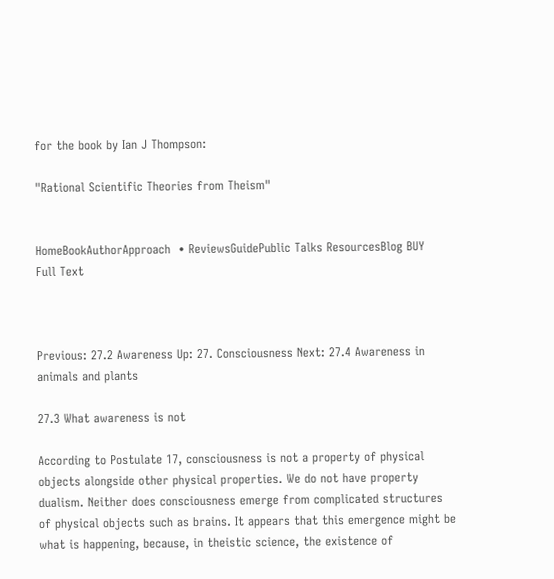for the book by Ian J Thompson:

"Rational Scientific Theories from Theism"


HomeBookAuthorApproach  • ReviewsGuidePublic Talks ResourcesBlog BUY
Full Text



Previous: 27.2 Awareness Up: 27. Consciousness Next: 27.4 Awareness in animals and plants

27.3 What awareness is not

According to Postulate 17, consciousness is not a property of physical objects alongside other physical properties. We do not have property dualism. Neither does consciousness emerge from complicated structures of physical objects such as brains. It appears that this emergence might be what is happening, because, in theistic science, the existence of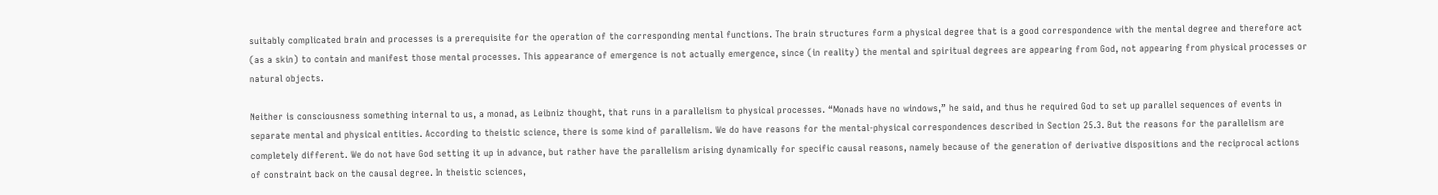suitably complicated brain and processes is a prerequisite for the operation of the corresponding mental functions. The brain structures form a physical degree that is a good correspondence with the mental degree and therefore act (as a skin) to contain and manifest those mental processes. This appearance of emergence is not actually emergence, since (in reality) the mental and spiritual degrees are appearing from God, not appearing from physical processes or natural objects.

Neither is consciousness something internal to us, a monad, as Leibniz thought, that runs in a parallelism to physical processes. “Monads have no windows,” he said, and thus he required God to set up parallel sequences of events in separate mental and physical entities. According to theistic science, there is some kind of parallelism. We do have reasons for the mental-physical correspondences described in Section 25.3. But the reasons for the parallelism are completely different. We do not have God setting it up in advance, but rather have the parallelism arising dynamically for specific causal reasons, namely because of the generation of derivative dispositions and the reciprocal actions of constraint back on the causal degree. In theistic sciences,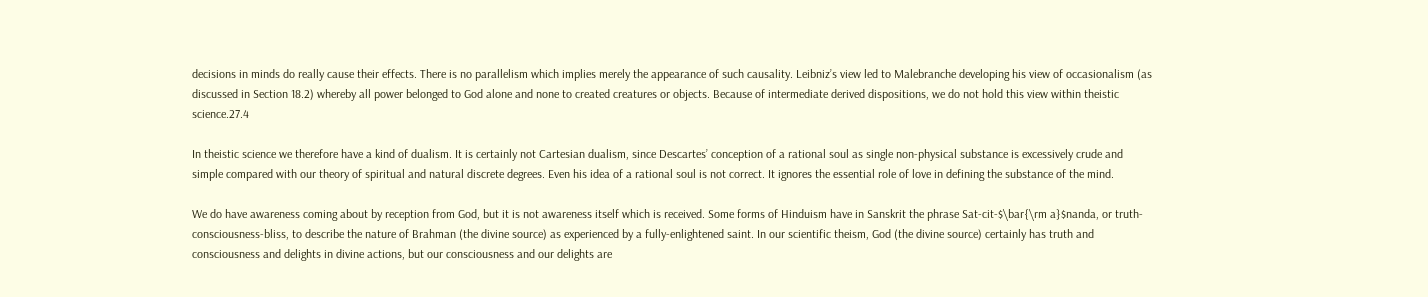decisions in minds do really cause their effects. There is no parallelism which implies merely the appearance of such causality. Leibniz’s view led to Malebranche developing his view of occasionalism (as discussed in Section 18.2) whereby all power belonged to God alone and none to created creatures or objects. Because of intermediate derived dispositions, we do not hold this view within theistic science.27.4

In theistic science we therefore have a kind of dualism. It is certainly not Cartesian dualism, since Descartes’ conception of a rational soul as single non-physical substance is excessively crude and simple compared with our theory of spiritual and natural discrete degrees. Even his idea of a rational soul is not correct. It ignores the essential role of love in defining the substance of the mind.

We do have awareness coming about by reception from God, but it is not awareness itself which is received. Some forms of Hinduism have in Sanskrit the phrase Sat-cit-$\bar{\rm a}$nanda, or truth-consciousness-bliss, to describe the nature of Brahman (the divine source) as experienced by a fully-enlightened saint. In our scientific theism, God (the divine source) certainly has truth and consciousness and delights in divine actions, but our consciousness and our delights are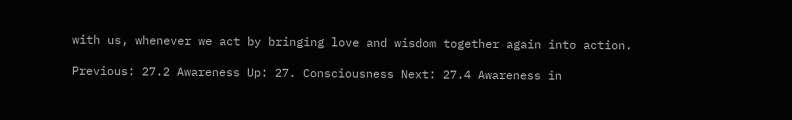with us, whenever we act by bringing love and wisdom together again into action.

Previous: 27.2 Awareness Up: 27. Consciousness Next: 27.4 Awareness in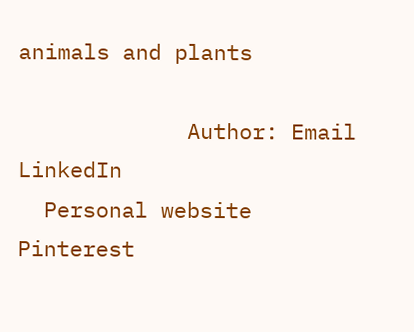animals and plants

             Author: Email LinkedIn
  Personal website Pinterest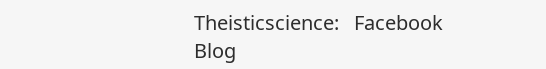Theisticscience:   Facebook    Blog